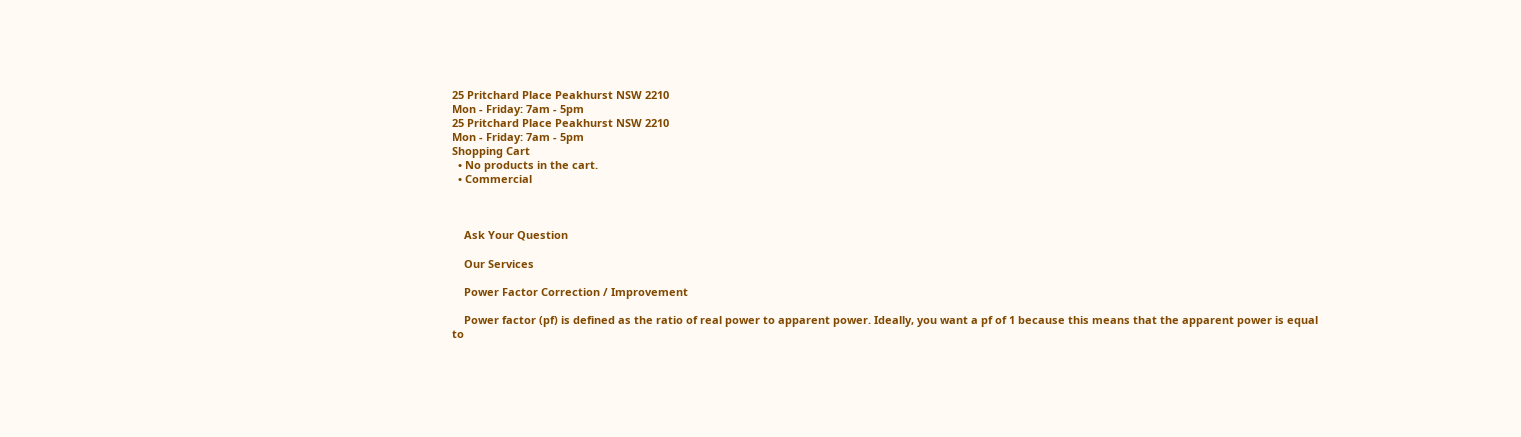25 Pritchard Place Peakhurst NSW 2210
Mon - Friday: 7am - 5pm
25 Pritchard Place Peakhurst NSW 2210
Mon - Friday: 7am - 5pm
Shopping Cart
  • No products in the cart.
  • Commercial



    Ask Your Question

    Our Services

    Power Factor Correction / Improvement

    Power factor (pf) is defined as the ratio of real power to apparent power. Ideally, you want a pf of 1 because this means that the apparent power is equal to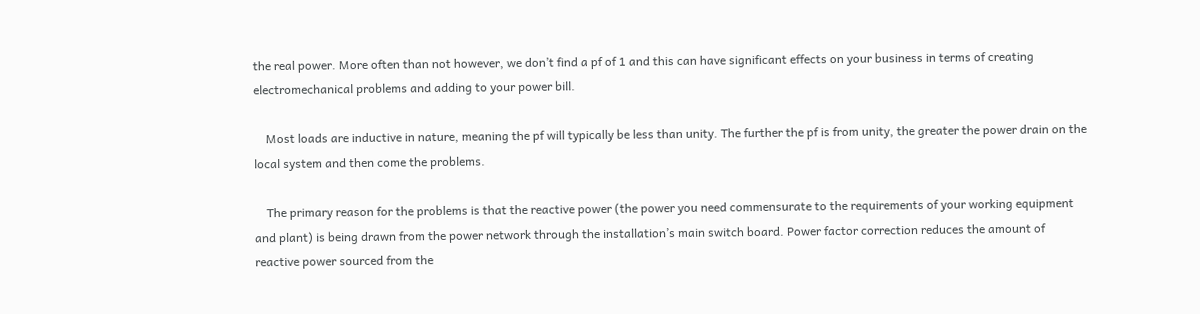the real power. More often than not however, we don’t find a pf of 1 and this can have significant effects on your business in terms of creating electromechanical problems and adding to your power bill.

    Most loads are inductive in nature, meaning the pf will typically be less than unity. The further the pf is from unity, the greater the power drain on the local system and then come the problems.

    The primary reason for the problems is that the reactive power (the power you need commensurate to the requirements of your working equipment and plant) is being drawn from the power network through the installation’s main switch board. Power factor correction reduces the amount of reactive power sourced from the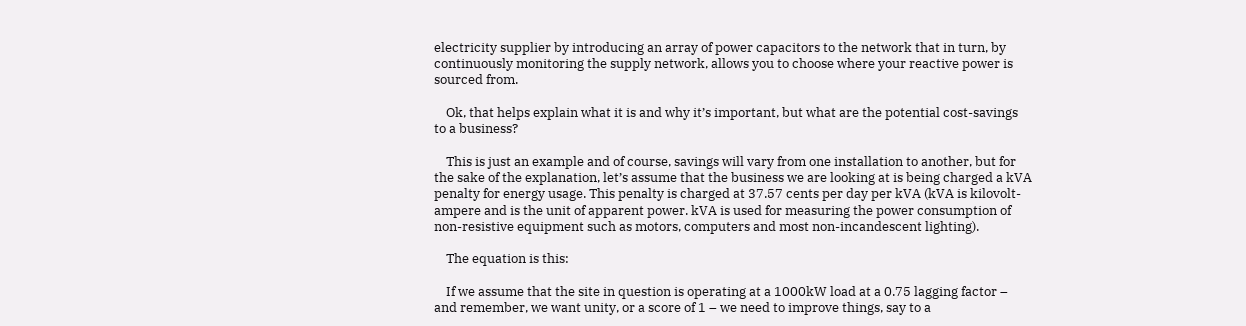electricity supplier by introducing an array of power capacitors to the network that in turn, by continuously monitoring the supply network, allows you to choose where your reactive power is sourced from.

    Ok, that helps explain what it is and why it’s important, but what are the potential cost-savings to a business?

    This is just an example and of course, savings will vary from one installation to another, but for the sake of the explanation, let’s assume that the business we are looking at is being charged a kVA penalty for energy usage. This penalty is charged at 37.57 cents per day per kVA (kVA is kilovolt-ampere and is the unit of apparent power. kVA is used for measuring the power consumption of non-resistive equipment such as motors, computers and most non-incandescent lighting).

    The equation is this:

    If we assume that the site in question is operating at a 1000kW load at a 0.75 lagging factor – and remember, we want unity, or a score of 1 – we need to improve things, say to a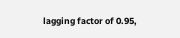lagging factor of 0.95,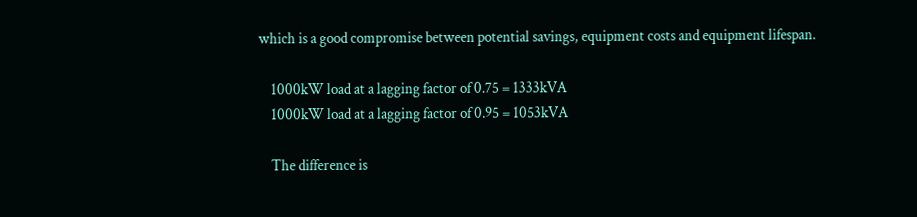which is a good compromise between potential savings, equipment costs and equipment lifespan.

    1000kW load at a lagging factor of 0.75 = 1333kVA
    1000kW load at a lagging factor of 0.95 = 1053kVA

    The difference is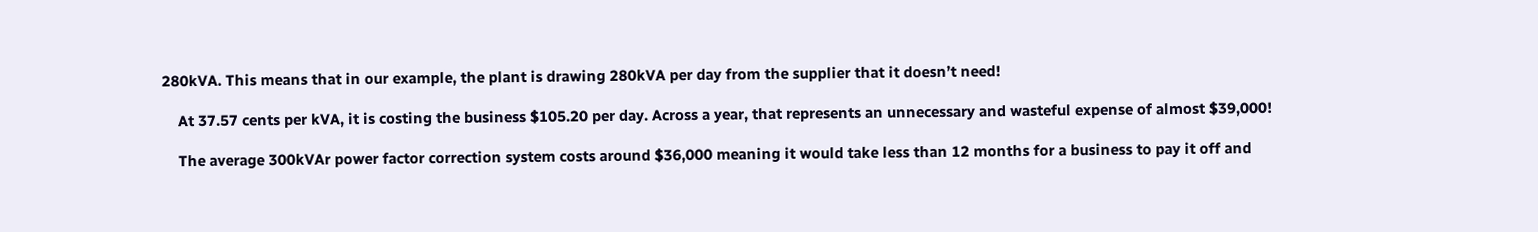280kVA. This means that in our example, the plant is drawing 280kVA per day from the supplier that it doesn’t need!

    At 37.57 cents per kVA, it is costing the business $105.20 per day. Across a year, that represents an unnecessary and wasteful expense of almost $39,000!

    The average 300kVAr power factor correction system costs around $36,000 meaning it would take less than 12 months for a business to pay it off and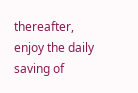thereafter, enjoy the daily saving of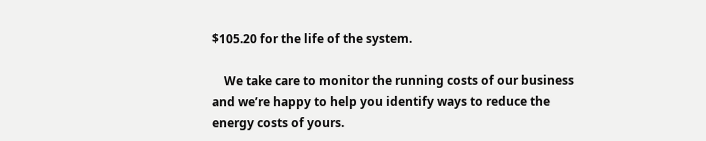$105.20 for the life of the system.

    We take care to monitor the running costs of our business and we’re happy to help you identify ways to reduce the energy costs of yours.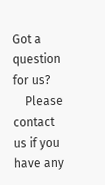Got a question for us?
    Please contact us if you have any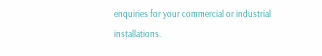enquiries for your commercial or industrial installations.